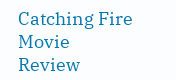Catching Fire Movie Review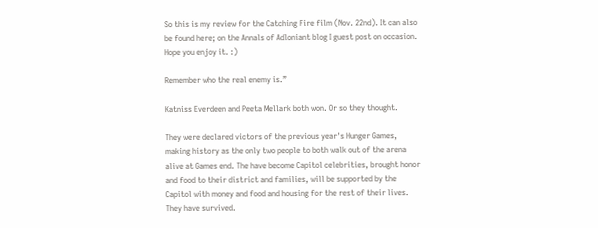So this is my review for the Catching Fire film (Nov. 22nd). It can also be found here; on the Annals of Adloniant blog I guest post on occasion. Hope you enjoy it. :)

Remember who the real enemy is.”

Katniss Everdeen and Peeta Mellark both won. Or so they thought.

They were declared victors of the previous year's Hunger Games, making history as the only two people to both walk out of the arena alive at Games end. The have become Capitol celebrities, brought honor and food to their district and families, will be supported by the Capitol with money and food and housing for the rest of their lives. They have survived.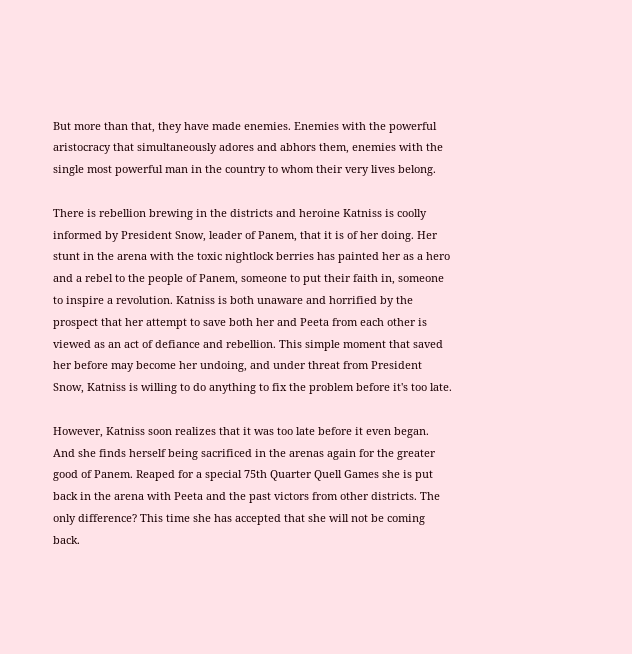But more than that, they have made enemies. Enemies with the powerful aristocracy that simultaneously adores and abhors them, enemies with the single most powerful man in the country to whom their very lives belong.

There is rebellion brewing in the districts and heroine Katniss is coolly informed by President Snow, leader of Panem, that it is of her doing. Her stunt in the arena with the toxic nightlock berries has painted her as a hero and a rebel to the people of Panem, someone to put their faith in, someone to inspire a revolution. Katniss is both unaware and horrified by the prospect that her attempt to save both her and Peeta from each other is viewed as an act of defiance and rebellion. This simple moment that saved her before may become her undoing, and under threat from President Snow, Katniss is willing to do anything to fix the problem before it's too late.

However, Katniss soon realizes that it was too late before it even began. And she finds herself being sacrificed in the arenas again for the greater good of Panem. Reaped for a special 75th Quarter Quell Games she is put back in the arena with Peeta and the past victors from other districts. The only difference? This time she has accepted that she will not be coming back.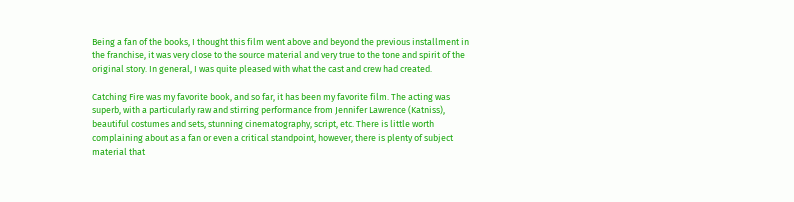Being a fan of the books, I thought this film went above and beyond the previous installment in the franchise, it was very close to the source material and very true to the tone and spirit of the original story. In general, I was quite pleased with what the cast and crew had created.

Catching Fire was my favorite book, and so far, it has been my favorite film. The acting was superb, with a particularly raw and stirring performance from Jennifer Lawrence (Katniss), beautiful costumes and sets, stunning cinematography, script, etc. There is little worth complaining about as a fan or even a critical standpoint, however, there is plenty of subject material that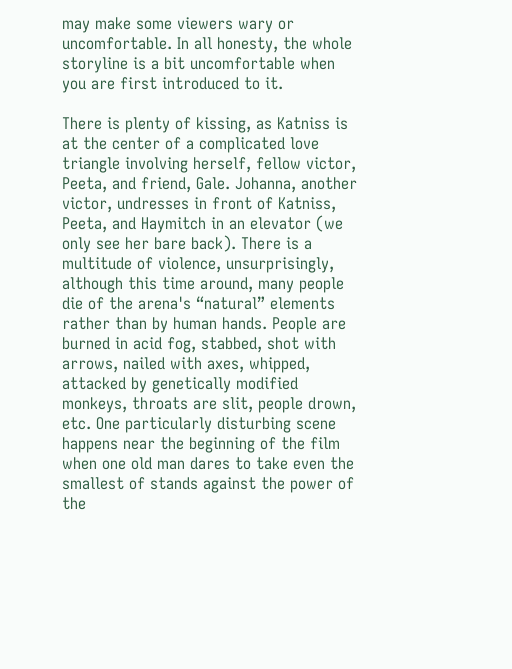may make some viewers wary or uncomfortable. In all honesty, the whole storyline is a bit uncomfortable when you are first introduced to it.

There is plenty of kissing, as Katniss is at the center of a complicated love triangle involving herself, fellow victor, Peeta, and friend, Gale. Johanna, another victor, undresses in front of Katniss, Peeta, and Haymitch in an elevator (we only see her bare back). There is a multitude of violence, unsurprisingly, although this time around, many people die of the arena's “natural” elements rather than by human hands. People are burned in acid fog, stabbed, shot with arrows, nailed with axes, whipped, attacked by genetically modified monkeys, throats are slit, people drown, etc. One particularly disturbing scene happens near the beginning of the film when one old man dares to take even the smallest of stands against the power of the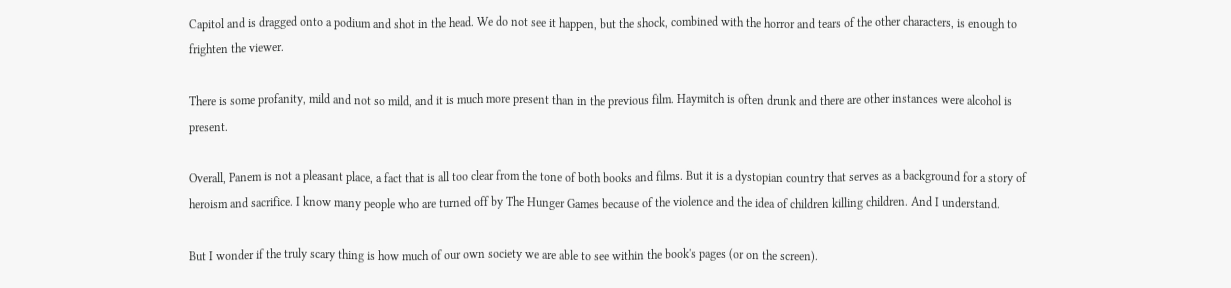Capitol and is dragged onto a podium and shot in the head. We do not see it happen, but the shock, combined with the horror and tears of the other characters, is enough to frighten the viewer.

There is some profanity, mild and not so mild, and it is much more present than in the previous film. Haymitch is often drunk and there are other instances were alcohol is present.

Overall, Panem is not a pleasant place, a fact that is all too clear from the tone of both books and films. But it is a dystopian country that serves as a background for a story of heroism and sacrifice. I know many people who are turned off by The Hunger Games because of the violence and the idea of children killing children. And I understand.

But I wonder if the truly scary thing is how much of our own society we are able to see within the book's pages (or on the screen).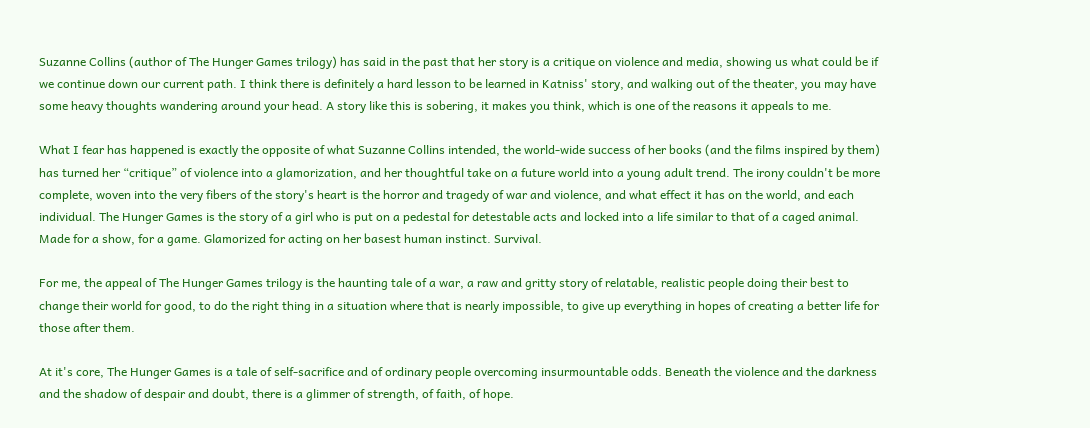Suzanne Collins (author of The Hunger Games trilogy) has said in the past that her story is a critique on violence and media, showing us what could be if we continue down our current path. I think there is definitely a hard lesson to be learned in Katniss' story, and walking out of the theater, you may have some heavy thoughts wandering around your head. A story like this is sobering, it makes you think, which is one of the reasons it appeals to me.

What I fear has happened is exactly the opposite of what Suzanne Collins intended, the world-wide success of her books (and the films inspired by them) has turned her “critique” of violence into a glamorization, and her thoughtful take on a future world into a young adult trend. The irony couldn't be more complete, woven into the very fibers of the story's heart is the horror and tragedy of war and violence, and what effect it has on the world, and each individual. The Hunger Games is the story of a girl who is put on a pedestal for detestable acts and locked into a life similar to that of a caged animal. Made for a show, for a game. Glamorized for acting on her basest human instinct. Survival.

For me, the appeal of The Hunger Games trilogy is the haunting tale of a war, a raw and gritty story of relatable, realistic people doing their best to change their world for good, to do the right thing in a situation where that is nearly impossible, to give up everything in hopes of creating a better life for those after them.

At it's core, The Hunger Games is a tale of self-sacrifice and of ordinary people overcoming insurmountable odds. Beneath the violence and the darkness and the shadow of despair and doubt, there is a glimmer of strength, of faith, of hope.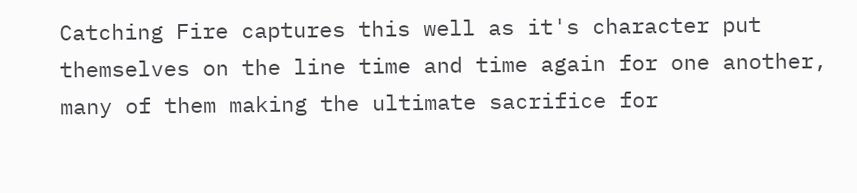Catching Fire captures this well as it's character put themselves on the line time and time again for one another, many of them making the ultimate sacrifice for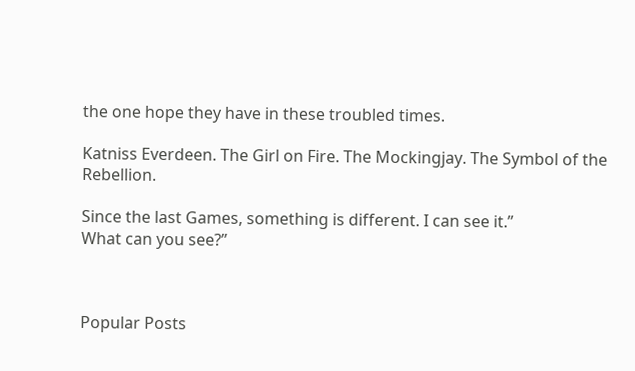the one hope they have in these troubled times.

Katniss Everdeen. The Girl on Fire. The Mockingjay. The Symbol of the Rebellion.

Since the last Games, something is different. I can see it.”
What can you see?”



Popular Posts